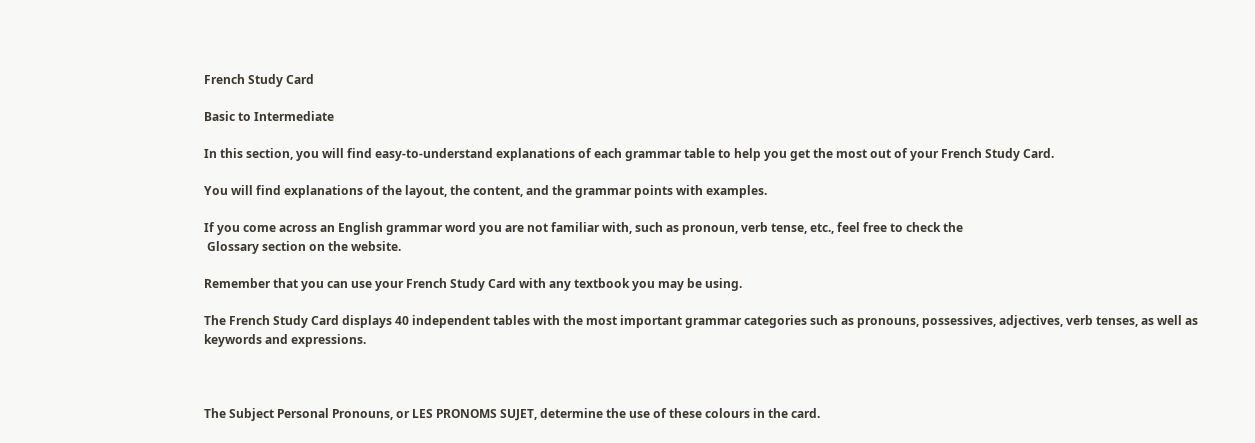French Study Card

Basic to Intermediate

In this section, you will find easy-to-understand explanations of each grammar table to help you get the most out of your French Study Card.

You will find explanations of the layout, the content, and the grammar points with examples.

If you come across an English grammar word you are not familiar with, such as pronoun, verb tense, etc., feel free to check the
 Glossary section on the website.

Remember that you can use your French Study Card with any textbook you may be using.

The French Study Card displays 40 independent tables with the most important grammar categories such as pronouns, possessives, adjectives, verb tenses, as well as keywords and expressions.



The Subject Personal Pronouns, or LES PRONOMS SUJET, determine the use of these colours in the card.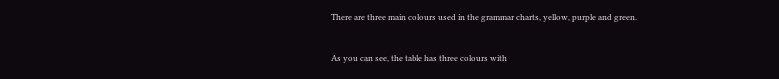There are three main colours used in the grammar charts, yellow, purple and green.


As you can see, the table has three colours with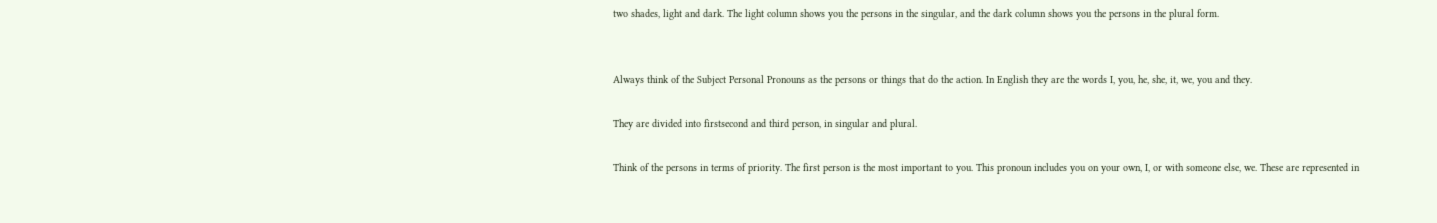two shades, light and dark. The light column shows you the persons in the singular, and the dark column shows you the persons in the plural form.


Always think of the Subject Personal Pronouns as the persons or things that do the action. In English they are the words I, you, he, she, it, we, you and they.

They are divided into firstsecond and third person, in singular and plural.

Think of the persons in terms of priority. The first person is the most important to you. This pronoun includes you on your own, I, or with someone else, we. These are represented in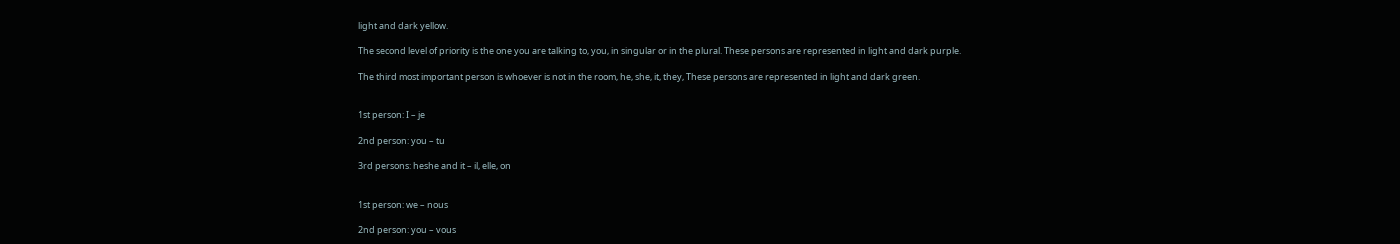light and dark yellow.

The second level of priority is the one you are talking to, you, in singular or in the plural. These persons are represented in light and dark purple.

The third most important person is whoever is not in the room, he, she, it, they, These persons are represented in light and dark green.


1st person: I – je

2nd person: you – tu

3rd persons: heshe and it – il, elle, on


1st person: we – nous

2nd person: you – vous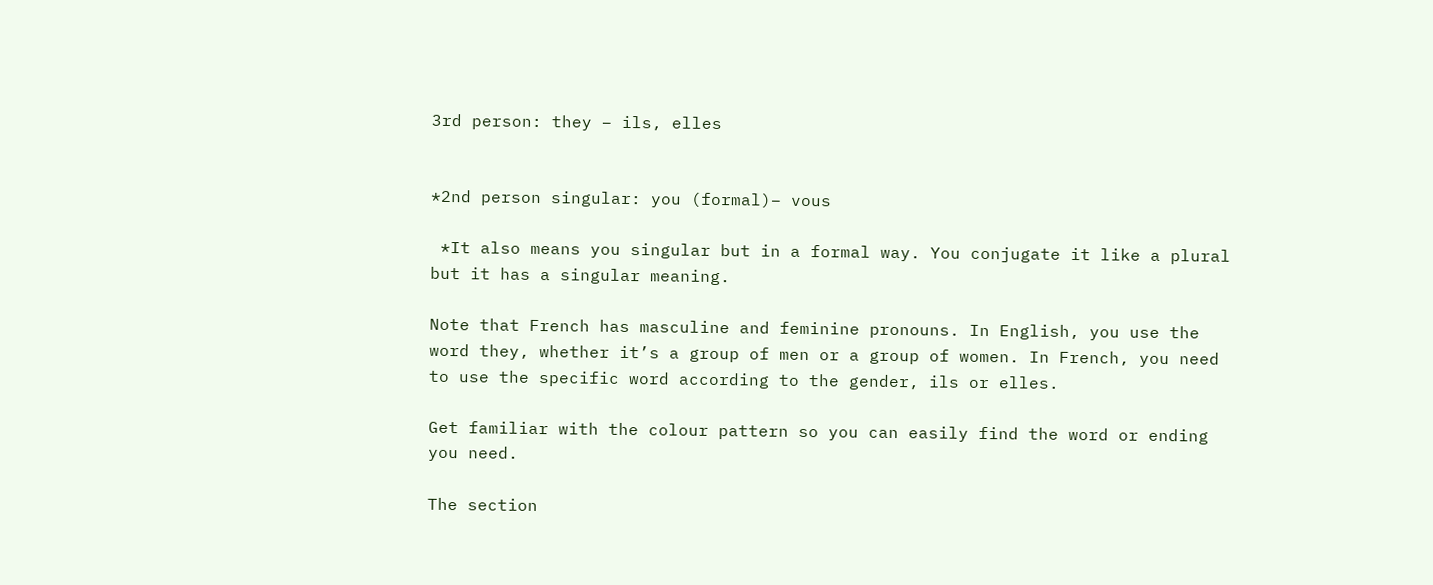3rd person: they – ils, elles


*2nd person singular: you (formal)– vous

 *It also means you singular but in a formal way. You conjugate it like a plural but it has a singular meaning.

Note that French has masculine and feminine pronouns. In English, you use the word they, whether it’s a group of men or a group of women. In French, you need to use the specific word according to the gender, ils or elles.

Get familiar with the colour pattern so you can easily find the word or ending you need.

The section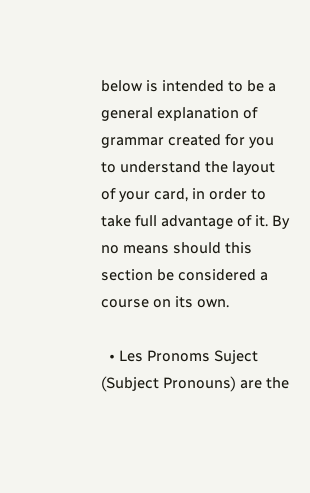below is intended to be a general explanation of grammar created for you to understand the layout of your card, in order to take full advantage of it. By no means should this section be considered a course on its own.

  • Les Pronoms Suject (Subject Pronouns) are the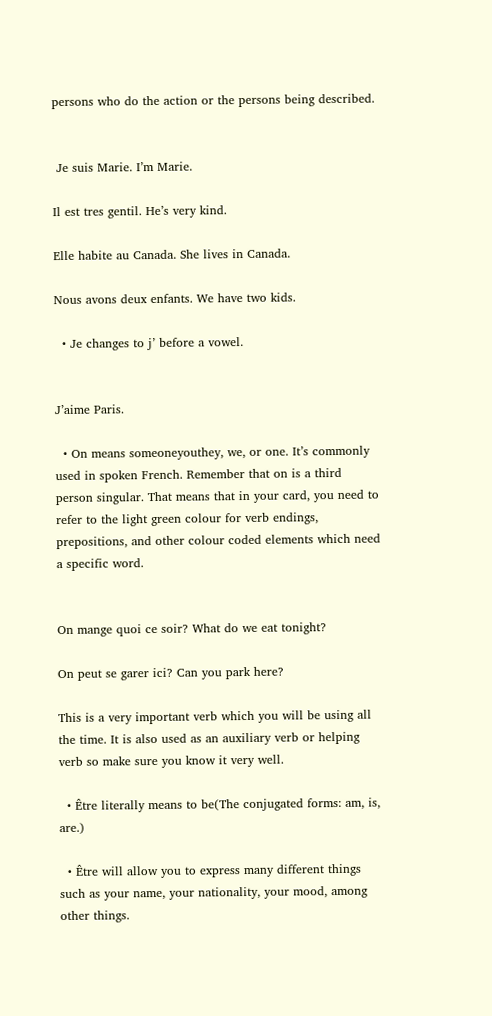persons who do the action or the persons being described.


 Je suis Marie. I’m Marie.

Il est tres gentil. He’s very kind.

Elle habite au Canada. She lives in Canada.

Nous avons deux enfants. We have two kids.

  • Je changes to j’ before a vowel.


J’aime Paris.

  • On means someoneyouthey, we, or one. It’s commonly used in spoken French. Remember that on is a third person singular. That means that in your card, you need to refer to the light green colour for verb endings, prepositions, and other colour coded elements which need a specific word.


On mange quoi ce soir? What do we eat tonight?

On peut se garer ici? Can you park here?

This is a very important verb which you will be using all the time. It is also used as an auxiliary verb or helping verb so make sure you know it very well.

  • Être literally means to be(The conjugated forms: am, is, are.)

  • Être will allow you to express many different things such as your name, your nationality, your mood, among other things.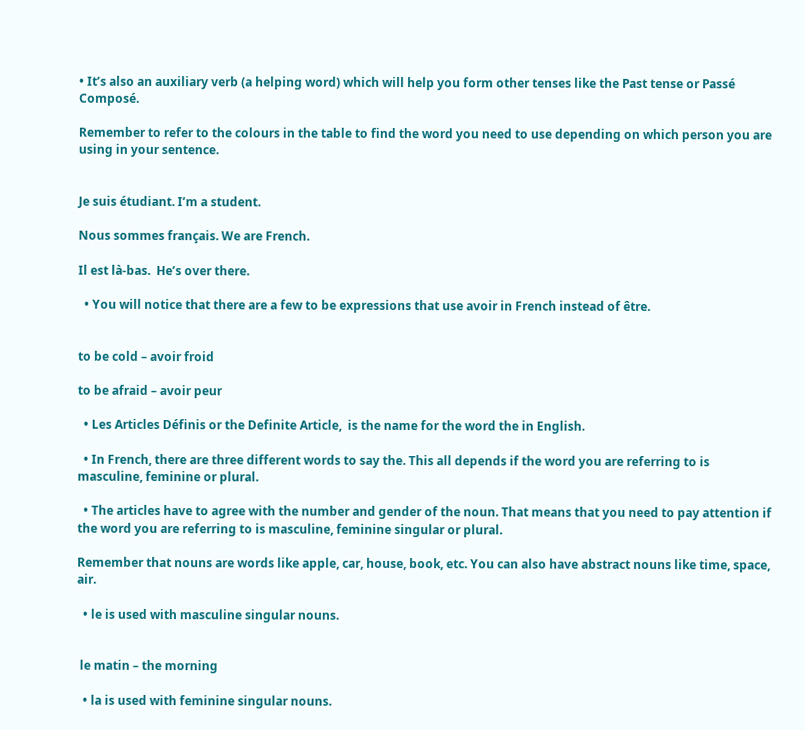• It’s also an auxiliary verb (a helping word) which will help you form other tenses like the Past tense or Passé Composé.

Remember to refer to the colours in the table to find the word you need to use depending on which person you are using in your sentence.


Je suis étudiant. I’m a student.

Nous sommes français. We are French.

Il est là-bas.  He’s over there.

  • You will notice that there are a few to be expressions that use avoir in French instead of être.


to be cold – avoir froid

to be afraid – avoir peur

  • Les Articles Définis or the Definite Article,  is the name for the word the in English.

  • In French, there are three different words to say the. This all depends if the word you are referring to is masculine, feminine or plural.

  • The articles have to agree with the number and gender of the noun. That means that you need to pay attention if the word you are referring to is masculine, feminine singular or plural.

Remember that nouns are words like apple, car, house, book, etc. You can also have abstract nouns like time, space, air.

  • le is used with masculine singular nouns.


 le matin – the morning

  • la is used with feminine singular nouns.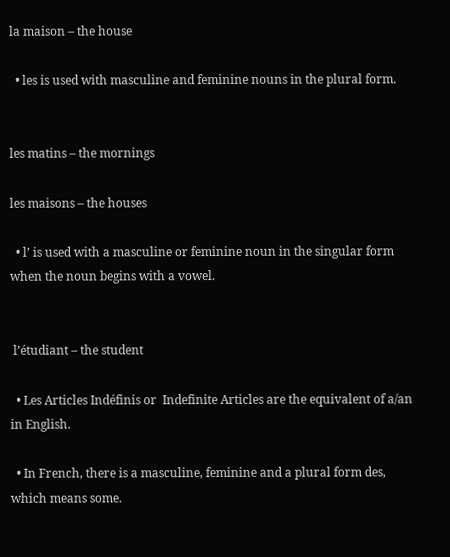la maison – the house

  • les is used with masculine and feminine nouns in the plural form.


les matins – the mornings

les maisons – the houses

  • l’ is used with a masculine or feminine noun in the singular form when the noun begins with a vowel.


 l’étudiant – the student

  • Les Articles Indéfinis or  Indefinite Articles are the equivalent of a/an in English.

  • In French, there is a masculine, feminine and a plural form des, which means some.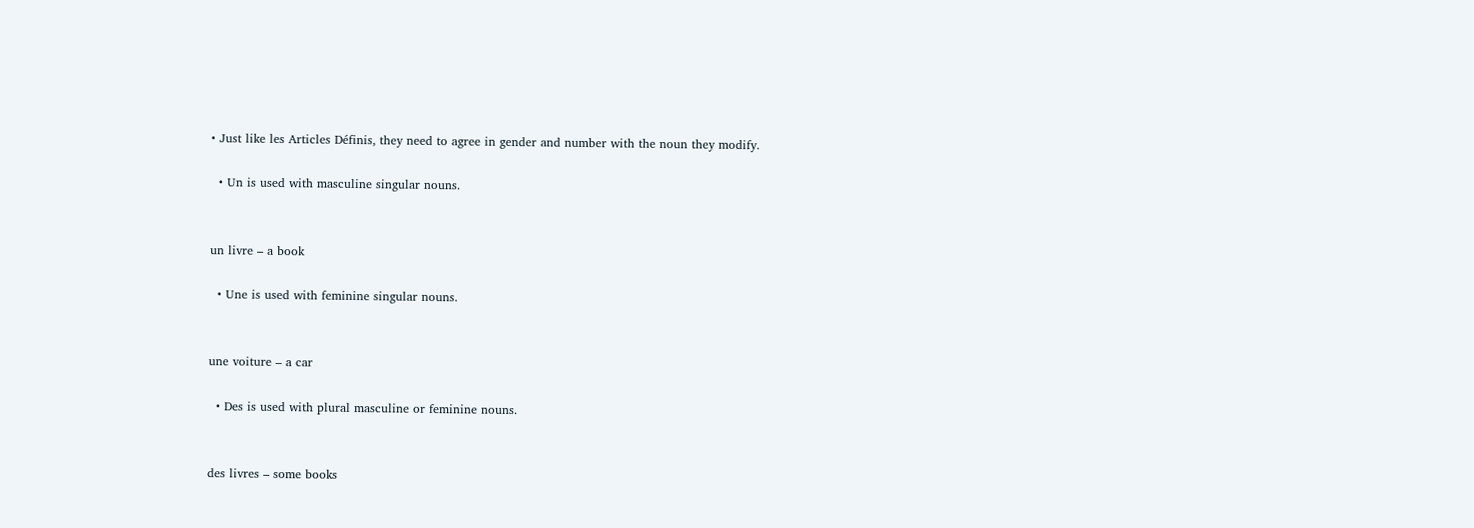• Just like les Articles Définis, they need to agree in gender and number with the noun they modify.

  • Un is used with masculine singular nouns.


un livre – a book

  • Une is used with feminine singular nouns.


une voiture – a car

  • Des is used with plural masculine or feminine nouns.


des livres – some books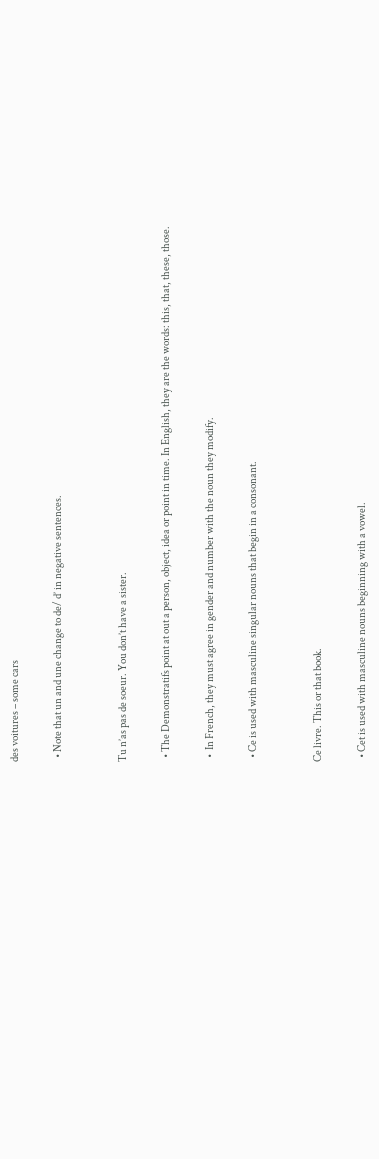des voitures – some cars

  • Note that un and une change to de/ d’ in negative sentences.


Tu n’as pas de soeur. You don’t have a sister.

  • The Demonstratifs point at out a person, object, idea or point in time. In English, they are the words: this, that, these, those.

  •  In French, they must agree in gender and number with the noun they modify.

  • Ce is used with masculine singular nouns that begin in a consonant.


Ce livre. This or that book.

  • Cet is used with masculine nouns beginning with a vowel.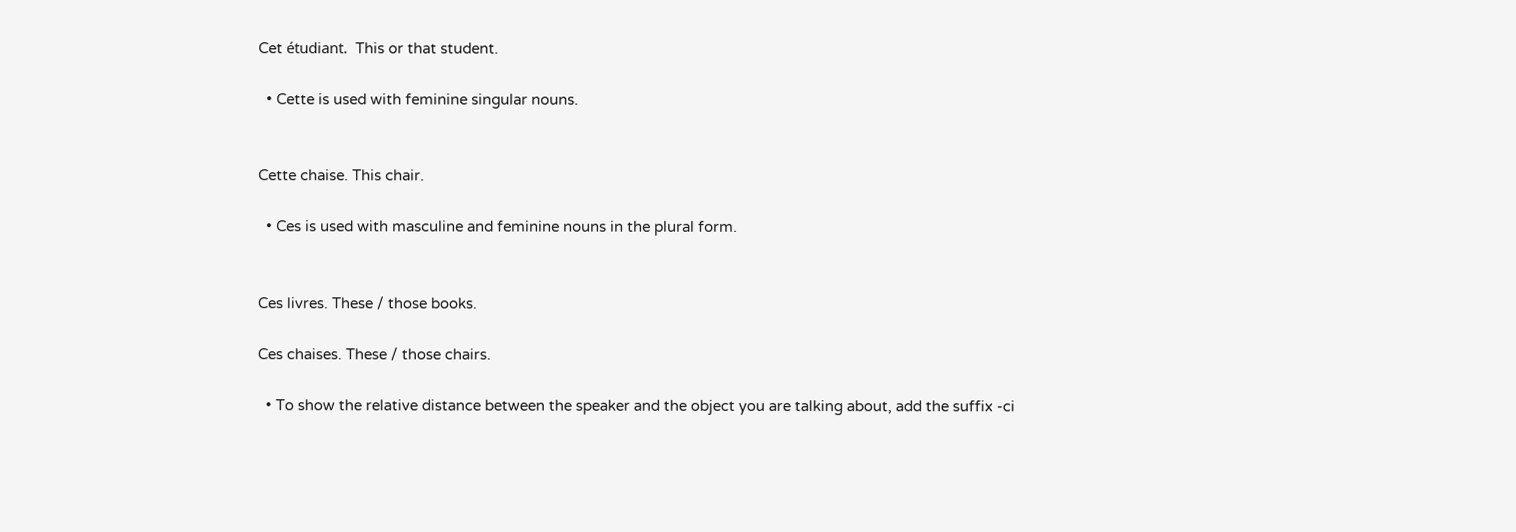Cet étudiant.  This or that student.

  • Cette is used with feminine singular nouns.


Cette chaise. This chair.

  • Ces is used with masculine and feminine nouns in the plural form.


Ces livres. These / those books.

Ces chaises. These / those chairs.

  • To show the relative distance between the speaker and the object you are talking about, add the suffix -ci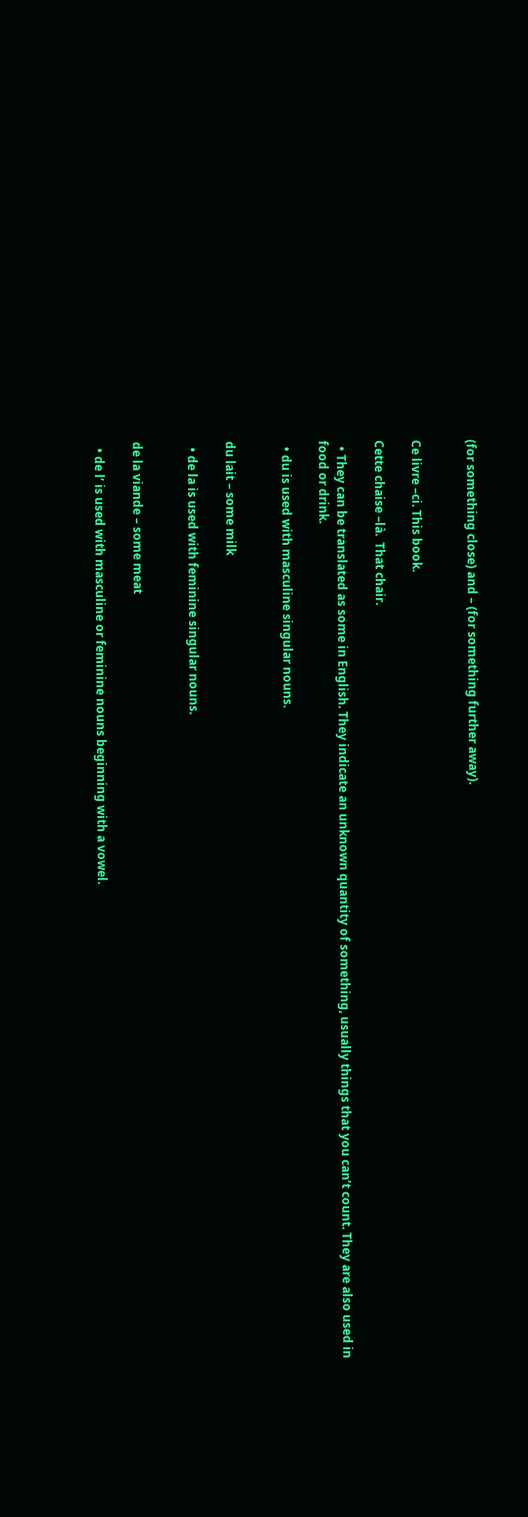(for something close) and – (for something further away).


Ce livre –ci. This book.

Cette chaise –là.  That chair.

  • They can be translated as some in English. They indicate an unknown quantity of something, usually things that you can’t count. They are also used in food or drink.

  • du is used with masculine singular nouns.


du lait – some milk

  • de la is used with feminine singular nouns.


de la viande – some meat

  • de l‘ is used with masculine or feminine nouns beginning with a vowel.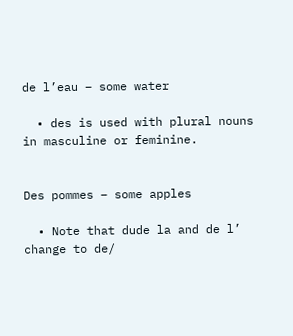de l’eau – some water

  • des is used with plural nouns in masculine or feminine.


Des pommes – some apples

  • Note that dude la and de l’ change to de/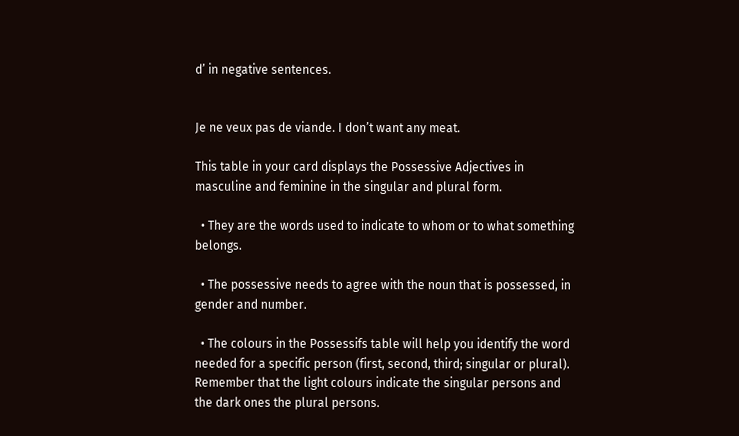d’ in negative sentences.


Je ne veux pas de viande. I don’t want any meat.

This table in your card displays the Possessive Adjectives in masculine and feminine in the singular and plural form.

  • They are the words used to indicate to whom or to what something belongs.

  • The possessive needs to agree with the noun that is possessed, in gender and number.

  • The colours in the Possessifs table will help you identify the word needed for a specific person (first, second, third; singular or plural). Remember that the light colours indicate the singular persons and the dark ones the plural persons.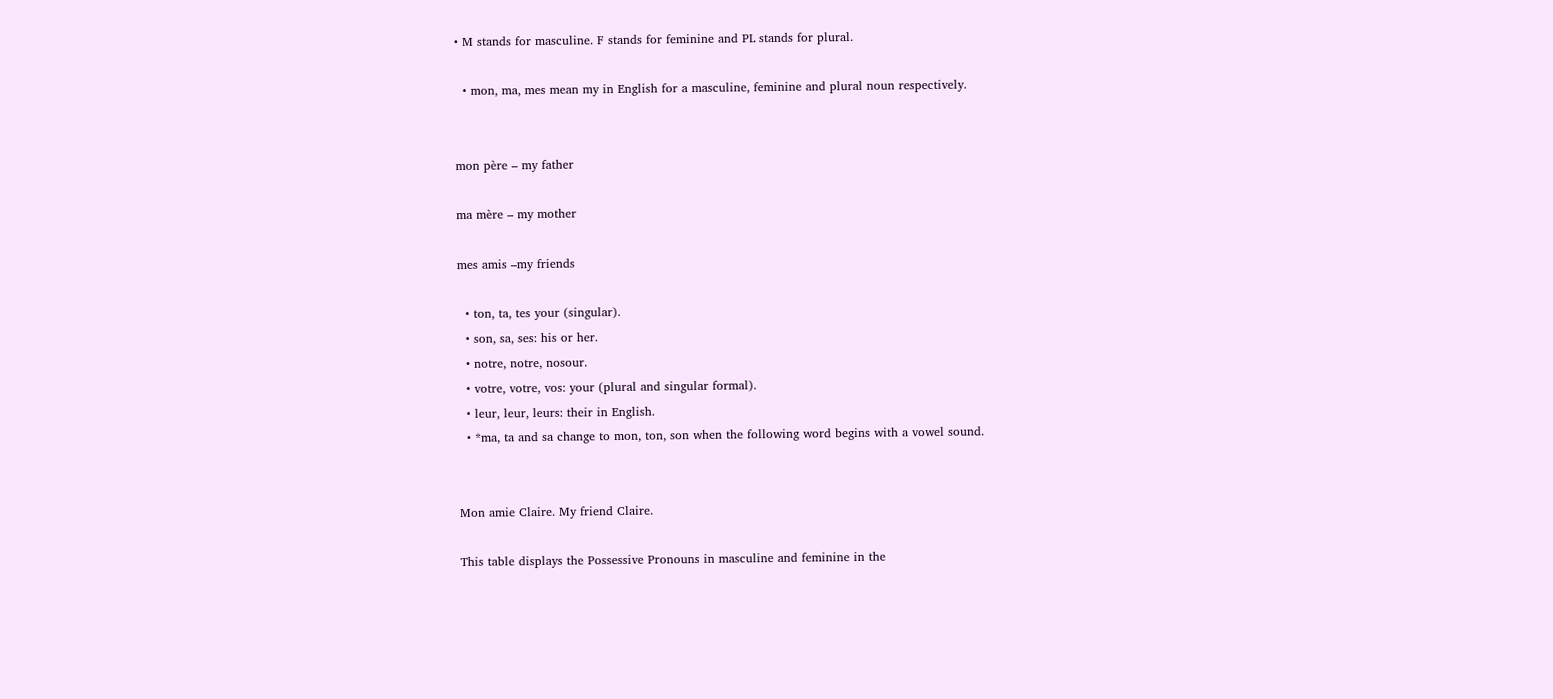• M stands for masculine. F stands for feminine and PL stands for plural.

  • mon, ma, mes mean my in English for a masculine, feminine and plural noun respectively.


mon père – my father

ma mère – my mother

mes amis –my friends

  • ton, ta, tes your (singular).
  • son, sa, ses: his or her.
  • notre, notre, nosour.
  • votre, votre, vos: your (plural and singular formal).
  • leur, leur, leurs: their in English.
  • *ma, ta and sa change to mon, ton, son when the following word begins with a vowel sound.


Mon amie Claire. My friend Claire.

This table displays the Possessive Pronouns in masculine and feminine in the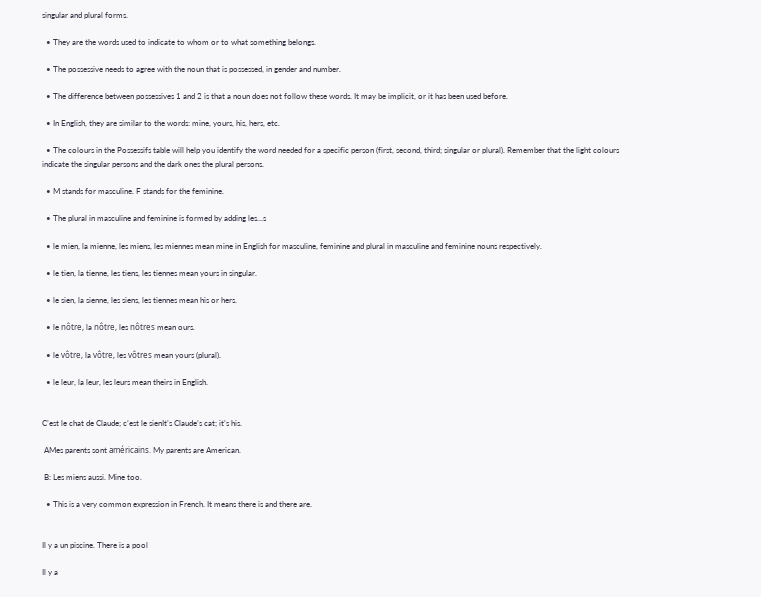singular and plural forms.

  • They are the words used to indicate to whom or to what something belongs.

  • The possessive needs to agree with the noun that is possessed, in gender and number.

  • The difference between possessives 1 and 2 is that a noun does not follow these words. It may be implicit, or it has been used before.

  • In English, they are similar to the words: mine, yours, his, hers, etc.

  • The colours in the Possessifs table will help you identify the word needed for a specific person (first, second, third; singular or plural). Remember that the light colours indicate the singular persons and the dark ones the plural persons.

  • M stands for masculine. F stands for the feminine.

  • The plural in masculine and feminine is formed by adding les…s

  • le mien, la mienne, les miens, les miennes mean mine in English for masculine, feminine and plural in masculine and feminine nouns respectively.

  • le tien, la tienne, les tiens, les tiennes mean yours in singular.

  • le sien, la sienne, les siens, les tiennes mean his or hers.

  • le nôtre, la nôtre, les nôtres mean ours.

  • le vôtre, la vôtre, les vôtres mean yours (plural).

  • le leur, la leur, les leurs mean theirs in English.


C’est le chat de Claude; c’est le sienIt’s Claude’s cat; it’s his.

 AMes parents sont américains. My parents are American.

 B: Les miens aussi. Mine too.

  • This is a very common expression in French. It means there is and there are.


Il y a un piscine. There is a pool

Il y a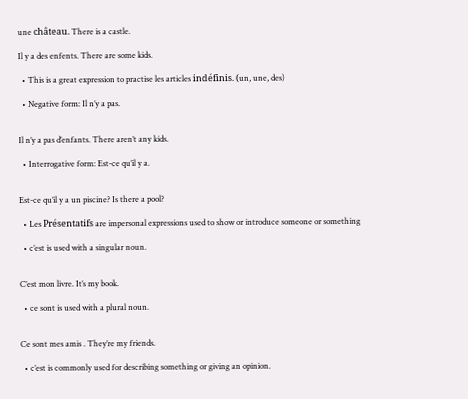une château. There is a castle.

Il y a des enfents. There are some kids.

  • This is a great expression to practise les articles indéfinis. (un, une, des)

  • Negative form: Il n’y a pas.


Il n’y a pas d’enfants. There aren’t any kids.

  • Interrogative form: Est-ce qu’il y a.


Est-ce qu’il y a un piscine? Is there a pool?

  • Les Présentatifs are impersonal expressions used to show or introduce someone or something

  • c’est is used with a singular noun.


C’est mon livre. It’s my book.

  • ce sont is used with a plural noun.


Ce sont mes amis . They’re my friends.

  • c’est is commonly used for describing something or giving an opinion.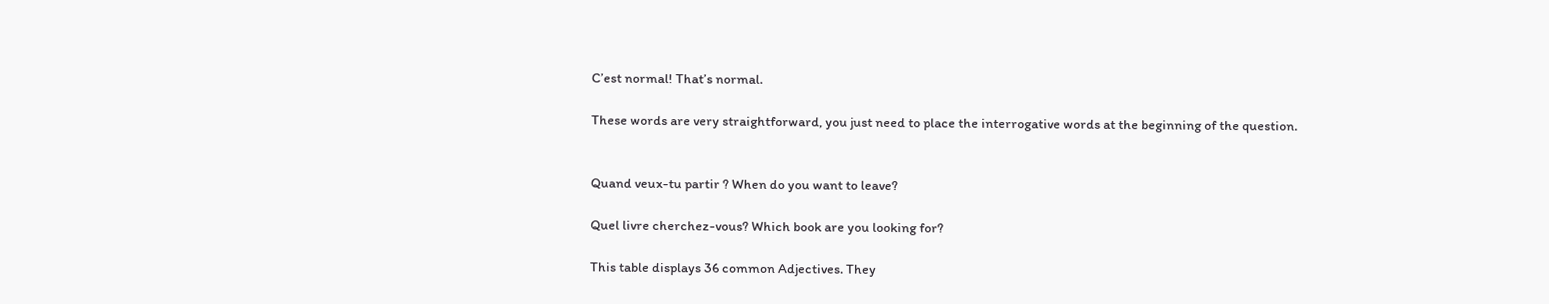C’est normal! That’s normal.

These words are very straightforward, you just need to place the interrogative words at the beginning of the question.


Quand veux-tu partir ? When do you want to leave?

Quel livre cherchez-vous? Which book are you looking for?

This table displays 36 common Adjectives. They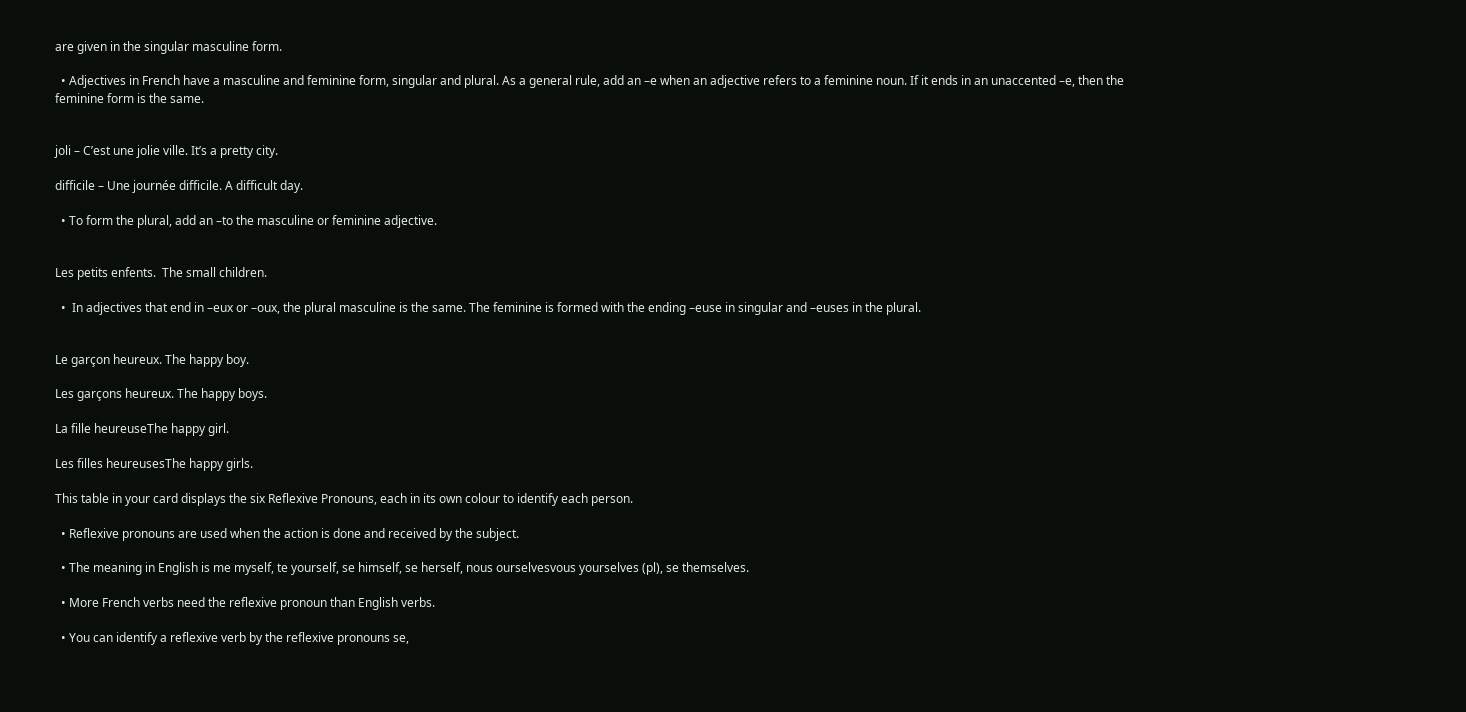are given in the singular masculine form.

  • Adjectives in French have a masculine and feminine form, singular and plural. As a general rule, add an –e when an adjective refers to a feminine noun. If it ends in an unaccented –e, then the feminine form is the same.


joli – C’est une jolie ville. It’s a pretty city.

difficile – Une journée difficile. A difficult day.

  • To form the plural, add an –to the masculine or feminine adjective.


Les petits enfents.  The small children.

  •  In adjectives that end in –eux or –oux, the plural masculine is the same. The feminine is formed with the ending –euse in singular and –euses in the plural.


Le garçon heureux. The happy boy.

Les garçons heureux. The happy boys.

La fille heureuseThe happy girl.

Les filles heureusesThe happy girls.

This table in your card displays the six Reflexive Pronouns, each in its own colour to identify each person.

  • Reflexive pronouns are used when the action is done and received by the subject.

  • The meaning in English is me myself, te yourself, se himself, se herself, nous ourselvesvous yourselves (pl), se themselves.

  • More French verbs need the reflexive pronoun than English verbs.

  • You can identify a reflexive verb by the reflexive pronouns se,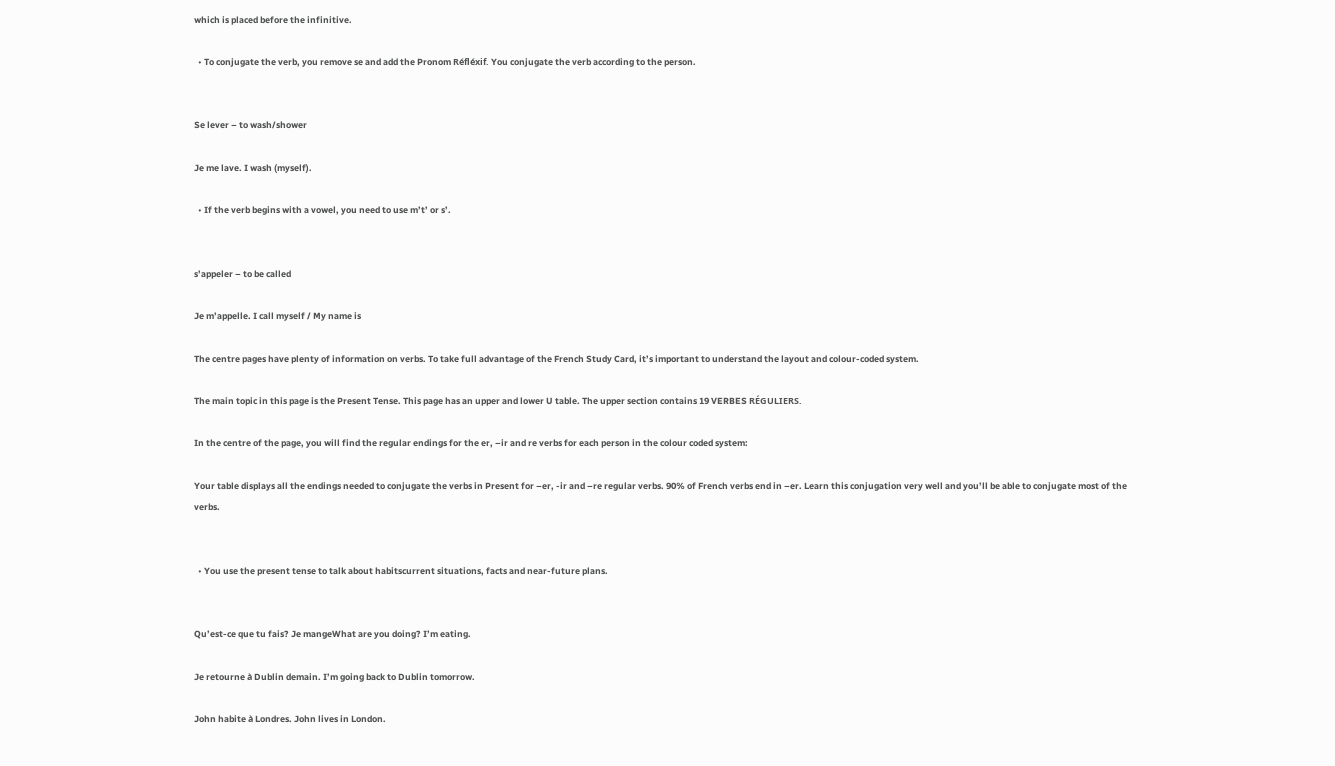which is placed before the infinitive.

  • To conjugate the verb, you remove se and add the Pronom Réfléxif. You conjugate the verb according to the person.


Se lever – to wash/shower

Je me lave. I wash (myself).

  • If the verb begins with a vowel, you need to use m’t’ or s’.


s’appeler – to be called

Je m’appelle. I call myself / My name is

The centre pages have plenty of information on verbs. To take full advantage of the French Study Card, it’s important to understand the layout and colour-coded system.

The main topic in this page is the Present Tense. This page has an upper and lower U table. The upper section contains 19 VERBES RÉGULIERS.

In the centre of the page, you will find the regular endings for the er, –ir and re verbs for each person in the colour coded system:

Your table displays all the endings needed to conjugate the verbs in Present for –er, -ir and –re regular verbs. 90% of French verbs end in –er. Learn this conjugation very well and you’ll be able to conjugate most of the verbs.


  • You use the present tense to talk about habitscurrent situations, facts and near-future plans.


Qu’est-ce que tu fais? Je mangeWhat are you doing? I’m eating.

Je retourne à Dublin demain. I’m going back to Dublin tomorrow.

John habite à Londres. John lives in London.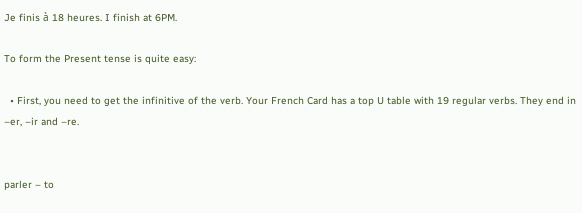Je finis à 18 heures. I finish at 6PM.

To form the Present tense is quite easy:

  • First, you need to get the infinitive of the verb. Your French Card has a top U table with 19 regular verbs. They end in –er, –ir and –re.


parler – to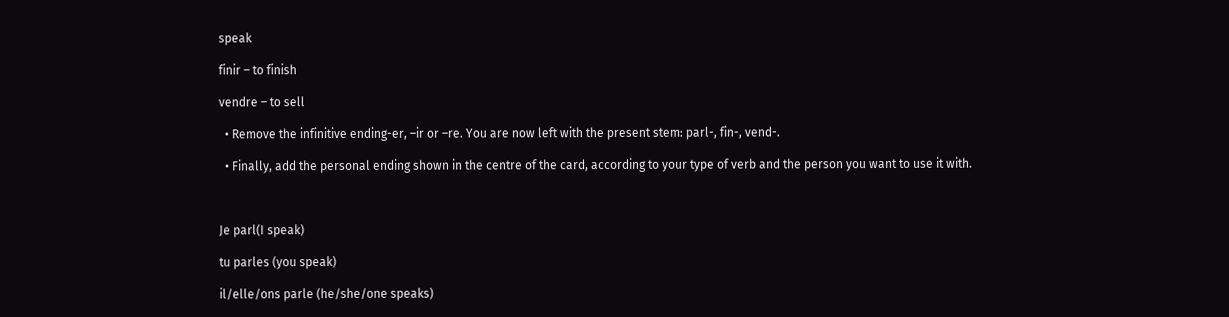speak

finir – to finish

vendre – to sell

  • Remove the infinitive ending-er, –ir or –re. You are now left with the present stem: parl-, fin-, vend-.

  • Finally, add the personal ending shown in the centre of the card, according to your type of verb and the person you want to use it with.



Je parl(I speak)

tu parles (you speak)

il/elle/ons parle (he/she/one speaks)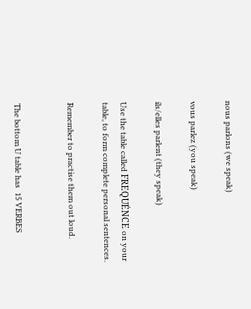nous parlons (we speak)

vous parlez (you speak)

ils/elles parlent (they speak)

Use the table called FREQUÉNCE on your table, to form complete personal sentences.

Remember to practise them out loud.


The bottom U table has  15 VERBES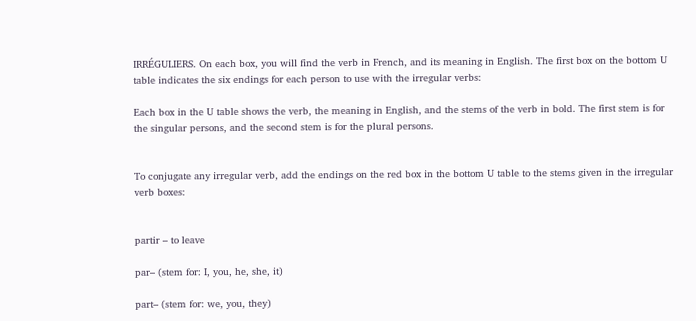IRRÉGULIERS. On each box, you will find the verb in French, and its meaning in English. The first box on the bottom U table indicates the six endings for each person to use with the irregular verbs:

Each box in the U table shows the verb, the meaning in English, and the stems of the verb in bold. The first stem is for the singular persons, and the second stem is for the plural persons.


To conjugate any irregular verb, add the endings on the red box in the bottom U table to the stems given in the irregular verb boxes:


partir – to leave

par– (stem for: I, you, he, she, it)

part– (stem for: we, you, they)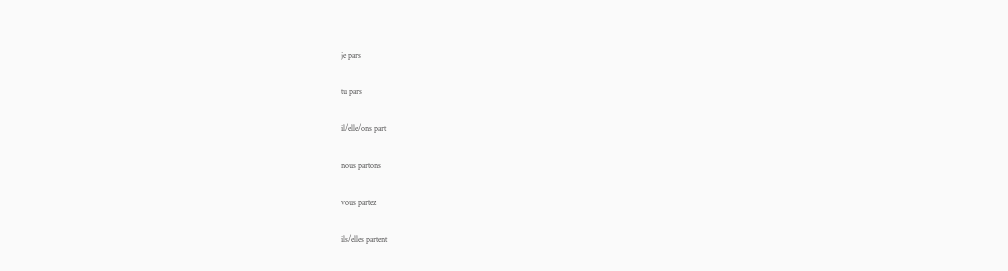je pars

tu pars

il/elle/ons part

nous partons

vous partez

ils/elles partent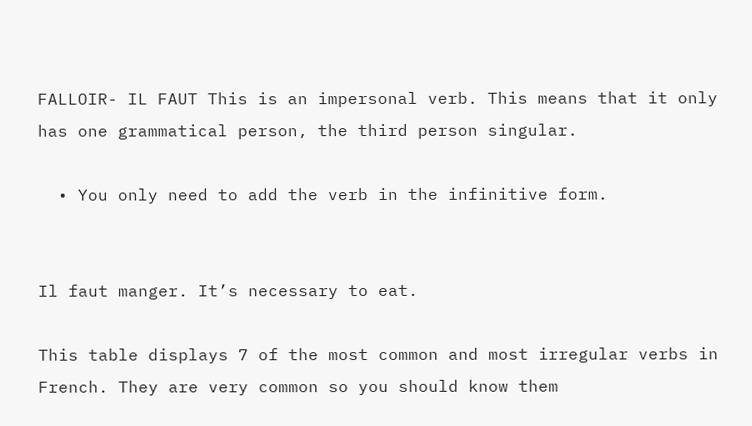FALLOIR- IL FAUT This is an impersonal verb. This means that it only has one grammatical person, the third person singular.

  • You only need to add the verb in the infinitive form.


Il faut manger. It’s necessary to eat.

This table displays 7 of the most common and most irregular verbs in French. They are very common so you should know them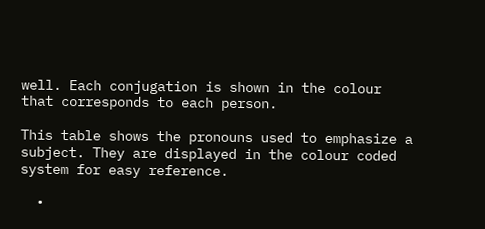well. Each conjugation is shown in the colour that corresponds to each person.

This table shows the pronouns used to emphasize a subject. They are displayed in the colour coded system for easy reference.

  •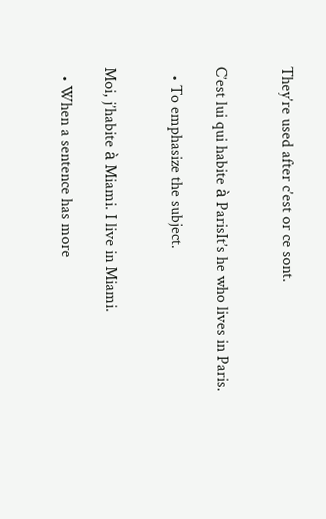They’re used after c’est or ce sont.


C’est lui qui habite à ParisIt’s he who lives in Paris.

  • To emphasize the subject.


Moi, j’habite à Miami. I live in Miami.

  • When a sentence has more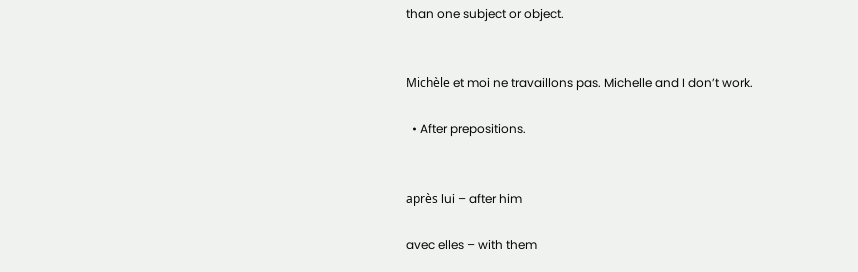than one subject or object.


Michèle et moi ne travaillons pas. Michelle and I don’t work.

  • After prepositions.


après lui – after him

avec elles – with them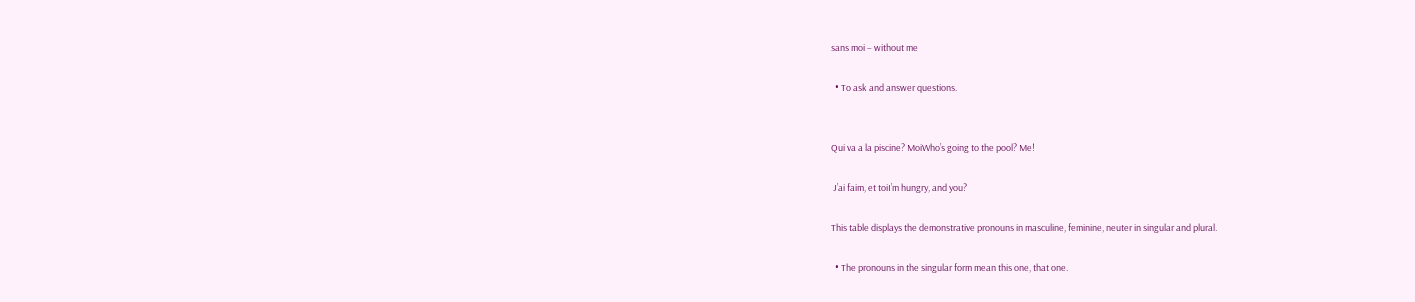sans moi – without me

  • To ask and answer questions.


Qui va a la piscine? MoiWho’s going to the pool? Me!

 J’ai faim, et toiI’m hungry, and you?

This table displays the demonstrative pronouns in masculine, feminine, neuter in singular and plural.

  • The pronouns in the singular form mean this one, that one.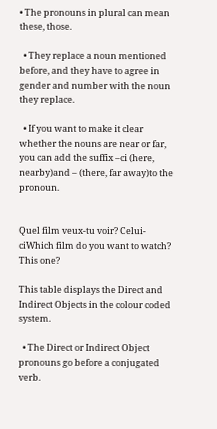• The pronouns in plural can mean these, those.

  • They replace a noun mentioned before, and they have to agree in gender and number with the noun they replace.

  • If you want to make it clear whether the nouns are near or far, you can add the suffix –ci (here, nearby)and – (there, far away)to the pronoun.


Quel film veux-tu voir? Celui-ciWhich film do you want to watch? This one?

This table displays the Direct and Indirect Objects in the colour coded system.

  • The Direct or Indirect Object pronouns go before a conjugated verb.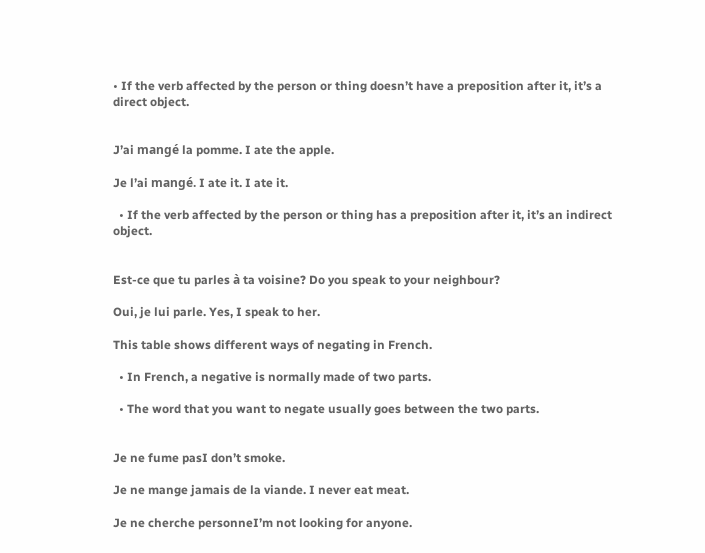• If the verb affected by the person or thing doesn’t have a preposition after it, it’s a direct object.


J’ai mangé la pomme. I ate the apple.

Je l’ai mangé. I ate it. I ate it.

  • If the verb affected by the person or thing has a preposition after it, it’s an indirect object.


Est-ce que tu parles à ta voisine? Do you speak to your neighbour?

Oui, je lui parle. Yes, I speak to her.

This table shows different ways of negating in French.

  • In French, a negative is normally made of two parts.

  • The word that you want to negate usually goes between the two parts.


Je ne fume pasI don’t smoke.

Je ne mange jamais de la viande. I never eat meat.

Je ne cherche personneI’m not looking for anyone.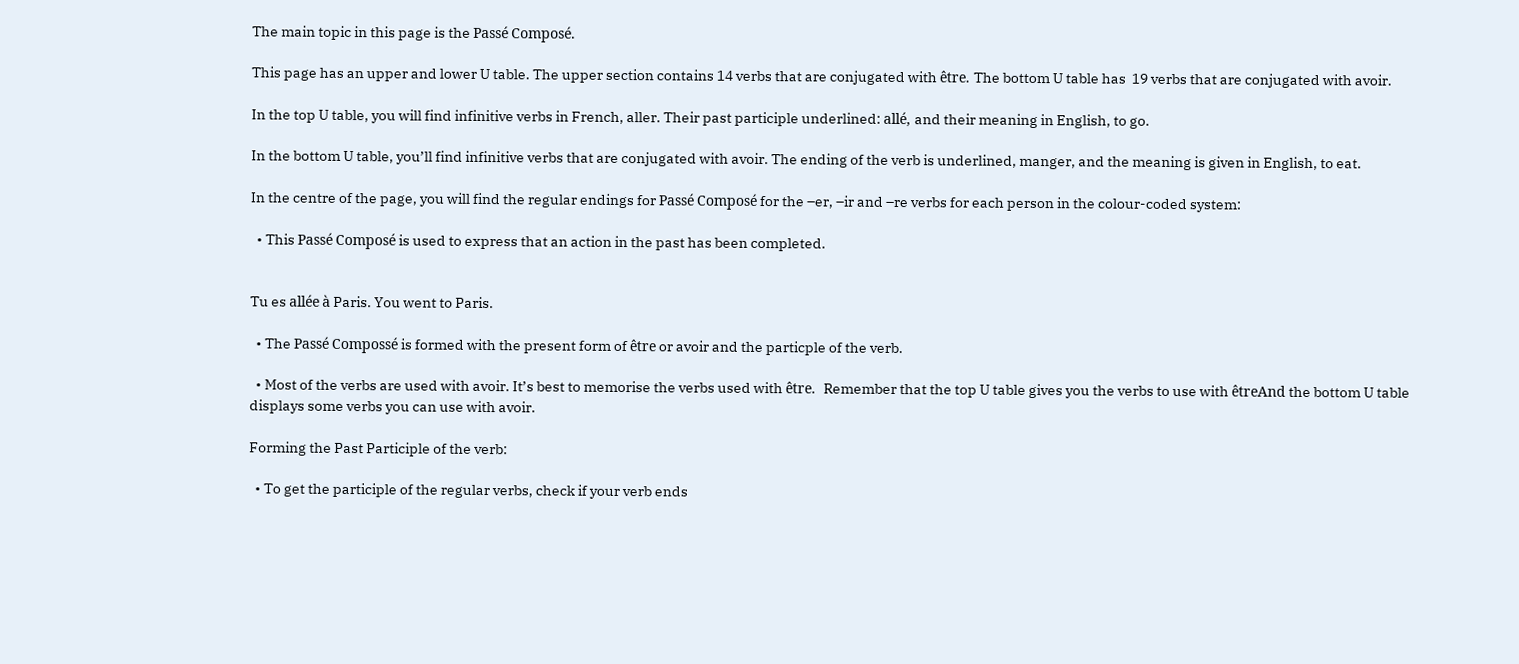The main topic in this page is the Passé Composé.

This page has an upper and lower U table. The upper section contains 14 verbs that are conjugated with être. The bottom U table has  19 verbs that are conjugated with avoir.

In the top U table, you will find infinitive verbs in French, aller. Their past participle underlined: allé, and their meaning in English, to go.

In the bottom U table, you’ll find infinitive verbs that are conjugated with avoir. The ending of the verb is underlined, manger, and the meaning is given in English, to eat.

In the centre of the page, you will find the regular endings for Passé Composé for the –er, –ir and –re verbs for each person in the colour-coded system:

  • This Passé Composé is used to express that an action in the past has been completed.


Tu es allée à Paris. You went to Paris.

  • The Passé Compossé is formed with the present form of être or avoir and the particple of the verb.

  • Most of the verbs are used with avoir. It’s best to memorise the verbs used with être.  Remember that the top U table gives you the verbs to use with êtreAnd the bottom U table displays some verbs you can use with avoir.

Forming the Past Participle of the verb:

  • To get the participle of the regular verbs, check if your verb ends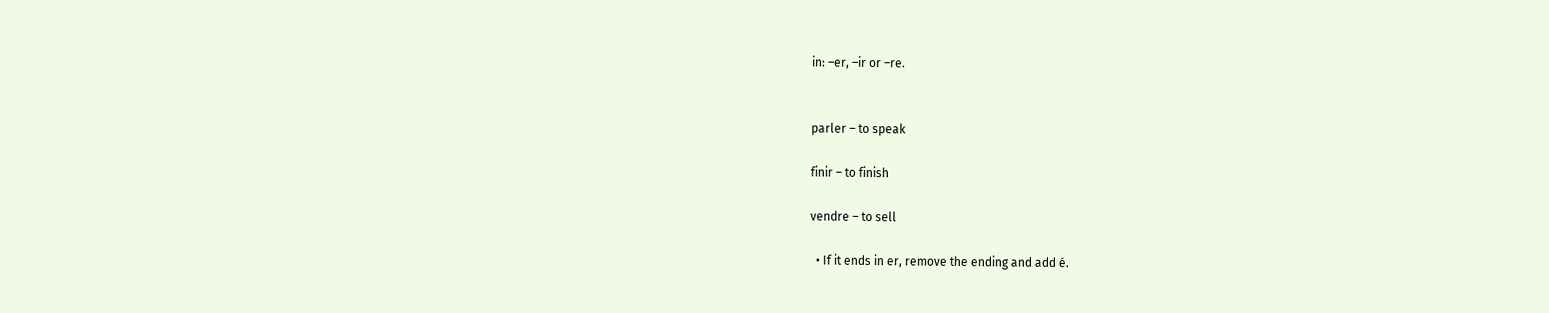in: –er, –ir or –re.


parler – to speak

finir – to finish

vendre – to sell

  • If it ends in er, remove the ending and add é.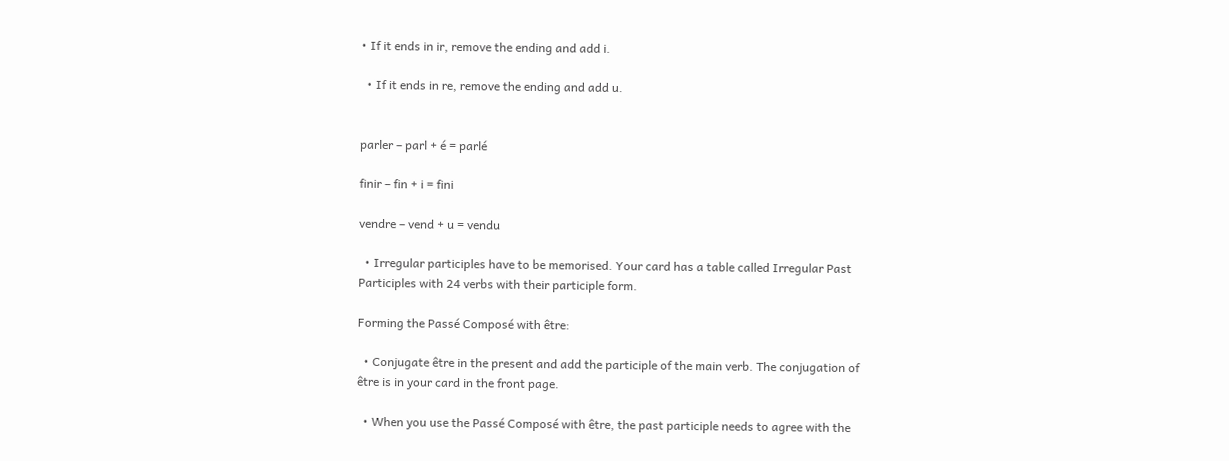• If it ends in ir, remove the ending and add i.

  • If it ends in re, remove the ending and add u.


parler – parl + é = parlé

finir – fin + i = fini

vendre – vend + u = vendu

  • Irregular participles have to be memorised. Your card has a table called Irregular Past Participles with 24 verbs with their participle form.

Forming the Passé Composé with être:

  • Conjugate être in the present and add the participle of the main verb. The conjugation of être is in your card in the front page.

  • When you use the Passé Composé with être, the past participle needs to agree with the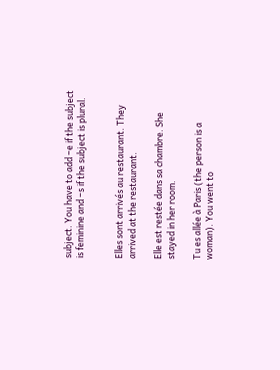subject. You have to add –e if the subject is feminine and –s if the subject is plural.


Elles sont arrivés au restaurant. They arrived at the restaurant.

Elle est restée dans sa chambre. She stayed in her room.

Tu es allée à Paris (the person is a woman). You went to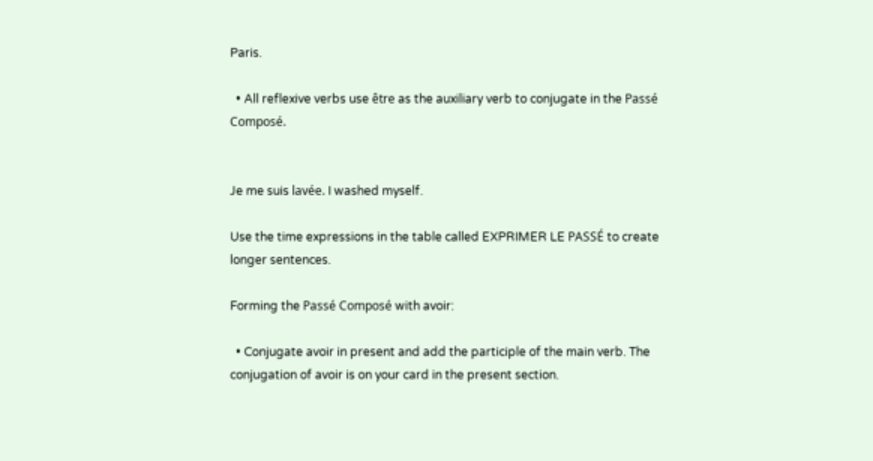Paris.

  • All reflexive verbs use être as the auxiliary verb to conjugate in the Passé Composé.


Je me suis lavée. I washed myself.

Use the time expressions in the table called EXPRIMER LE PASSÉ to create longer sentences.

Forming the Passé Composé with avoir:

  • Conjugate avoir in present and add the participle of the main verb. The conjugation of avoir is on your card in the present section.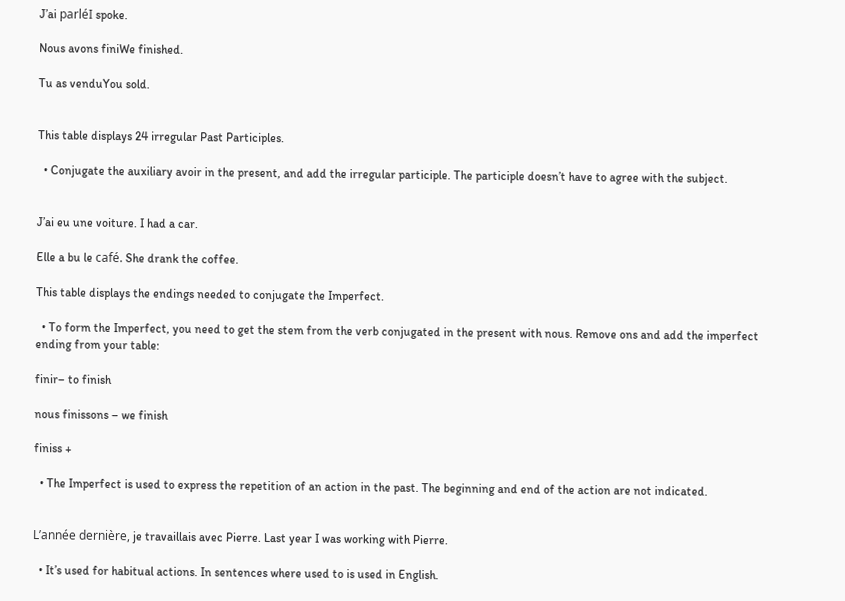J’ai parléI spoke.

Nous avons finiWe finished.

Tu as venduYou sold.


This table displays 24 irregular Past Participles.

  • Conjugate the auxiliary avoir in the present, and add the irregular participle. The participle doesn’t have to agree with the subject.


J’ai eu une voiture. I had a car.

Elle a bu le café. She drank the coffee.

This table displays the endings needed to conjugate the Imperfect.

  • To form the Imperfect, you need to get the stem from the verb conjugated in the present with nous. Remove ons and add the imperfect ending from your table:

finir– to finish

nous finissons – we finish

finiss +

  • The Imperfect is used to express the repetition of an action in the past. The beginning and end of the action are not indicated.


L’année dernière, je travaillais avec Pierre. Last year I was working with Pierre.

  • It’s used for habitual actions. In sentences where used to is used in English.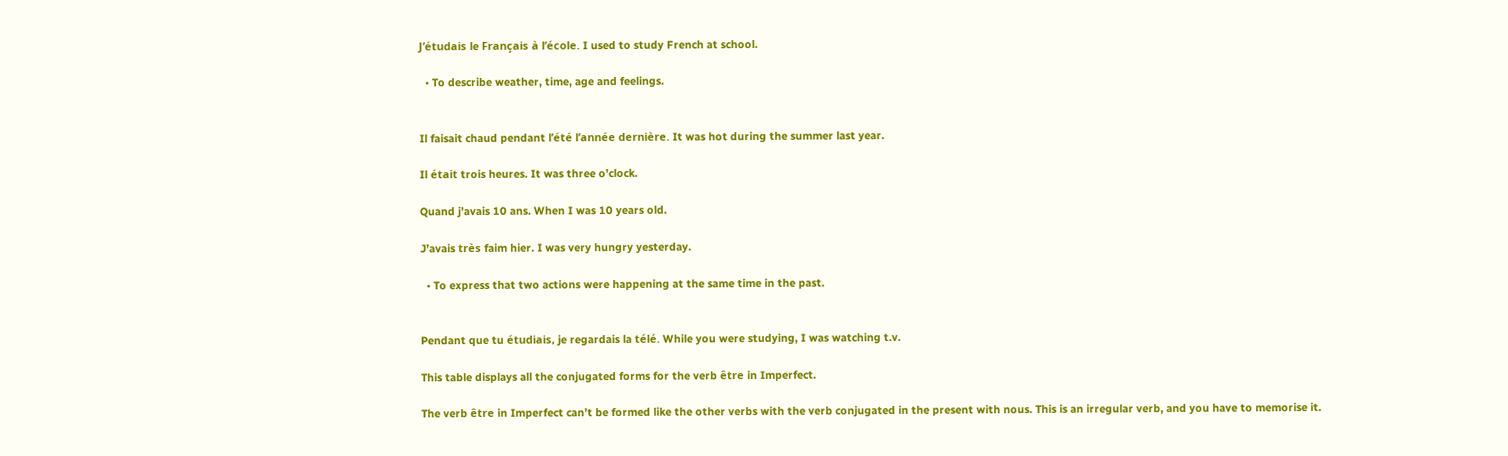J’étudais le Français à l’école. I used to study French at school.

  • To describe weather, time, age and feelings.


Il faisait chaud pendant l’été l’année dernière. It was hot during the summer last year.

Il était trois heures. It was three o’clock.

Quand j’avais 10 ans. When I was 10 years old.

J’avais très faim hier. I was very hungry yesterday.

  • To express that two actions were happening at the same time in the past.


Pendant que tu étudiais, je regardais la télé. While you were studying, I was watching t.v.

This table displays all the conjugated forms for the verb être in Imperfect.

The verb être in Imperfect can’t be formed like the other verbs with the verb conjugated in the present with nous. This is an irregular verb, and you have to memorise it.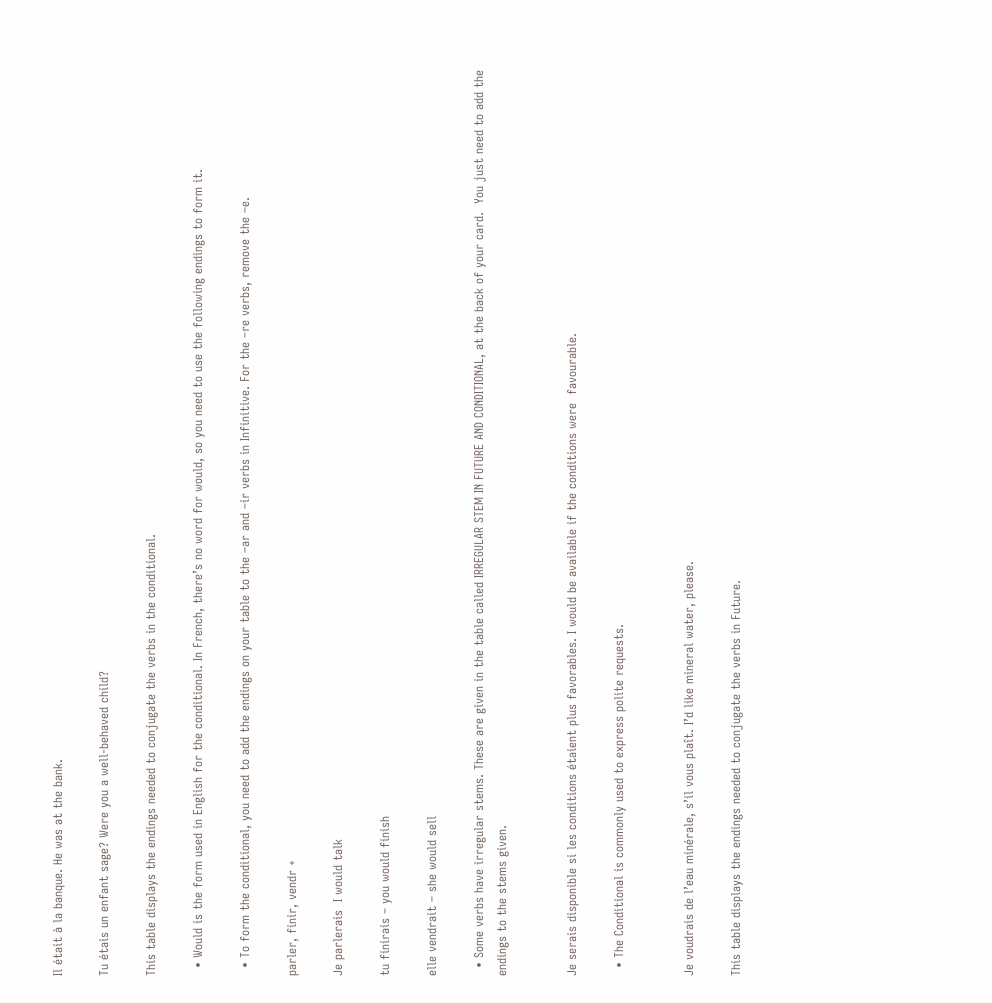Il était à la banque. He was at the bank.

Tu étais un enfant sage? Were you a well-behaved child?

This table displays the endings needed to conjugate the verbs in the conditional.

  • Would is the form used in English for the conditional. In French, there’s no word for would, so you need to use the following endings to form it.

  • To form the conditional, you need to add the endings on your table to the –ar and –ir verbs in Infinitive. For the –re verbs, remove the –e.

parler, finir, vendr +

Je parlerais  I would talk

tu finirais – you would finish

elle vendrait – she would sell

  • Some verbs have irregular stems. These are given in the table called IRREGULAR STEM IN FUTURE AND CONDITIONAL, at the back of your card.  You just need to add the endings to the stems given.


Je serais disponible si les conditions étaient plus favorables. I would be available if the conditions were  favourable.

  • The Conditional is commonly used to express polite requests.


Je voudrais de l’eau minérale, s’il vous plaît. I’d like mineral water, please.

This table displays the endings needed to conjugate the verbs in Future.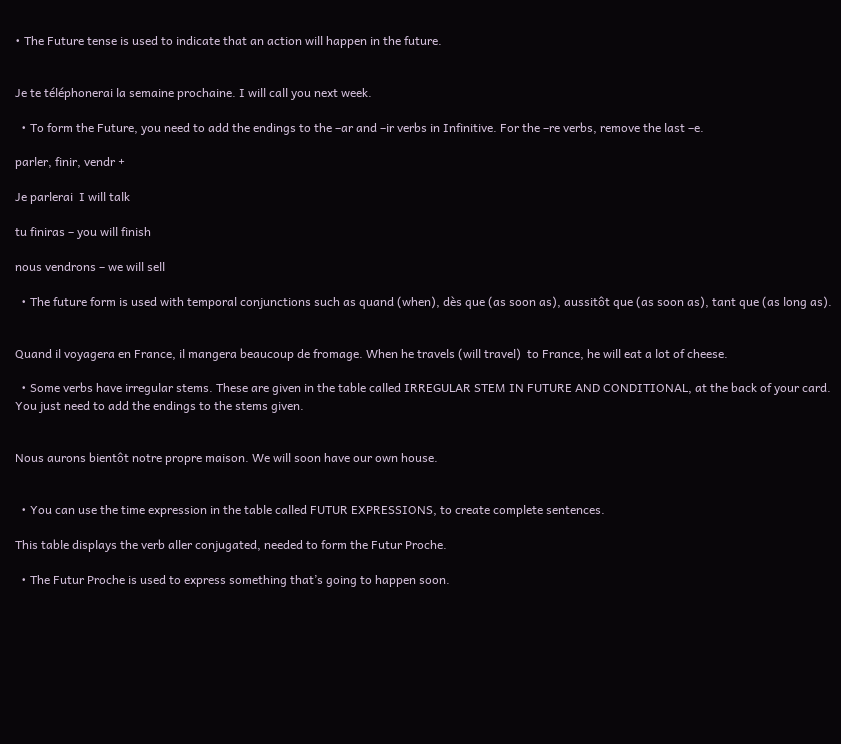• The Future tense is used to indicate that an action will happen in the future.


Je te téléphonerai la semaine prochaine. I will call you next week.

  • To form the Future, you need to add the endings to the –ar and –ir verbs in Infinitive. For the –re verbs, remove the last –e.

parler, finir, vendr +

Je parlerai  I will talk

tu finiras – you will finish

nous vendrons – we will sell

  • The future form is used with temporal conjunctions such as quand (when), dès que (as soon as), aussitôt que (as soon as), tant que (as long as).


Quand il voyagera en France, il mangera beaucoup de fromage. When he travels (will travel)  to France, he will eat a lot of cheese.

  • Some verbs have irregular stems. These are given in the table called IRREGULAR STEM IN FUTURE AND CONDITIONAL, at the back of your card.  You just need to add the endings to the stems given.


Nous aurons bientôt notre propre maison. We will soon have our own house.


  • You can use the time expression in the table called FUTUR EXPRESSIONS, to create complete sentences.

This table displays the verb aller conjugated, needed to form the Futur Proche.

  • The Futur Proche is used to express something that’s going to happen soon.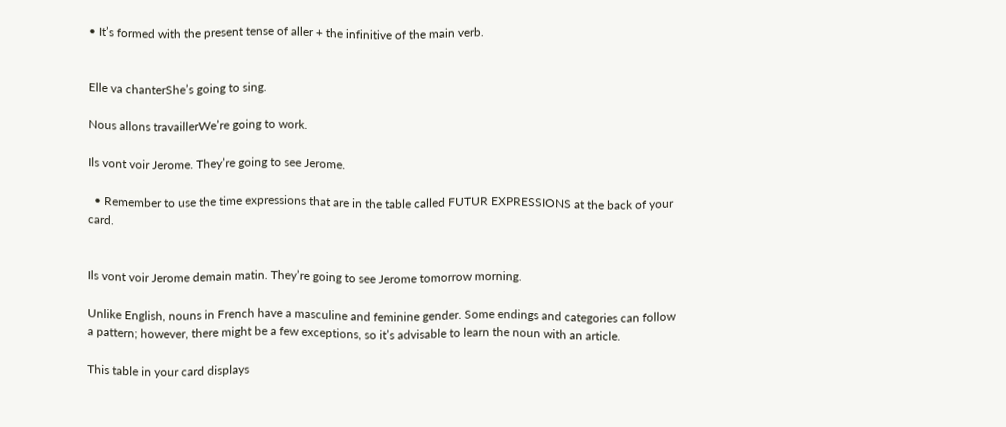• It’s formed with the present tense of aller + the infinitive of the main verb.


Elle va chanterShe’s going to sing.

Nous allons travaillerWe’re going to work.

Ils vont voir Jerome. They’re going to see Jerome.

  • Remember to use the time expressions that are in the table called FUTUR EXPRESSIONS at the back of your card.


Ils vont voir Jerome demain matin. They’re going to see Jerome tomorrow morning.

Unlike English, nouns in French have a masculine and feminine gender. Some endings and categories can follow a pattern; however, there might be a few exceptions, so it’s advisable to learn the noun with an article.

This table in your card displays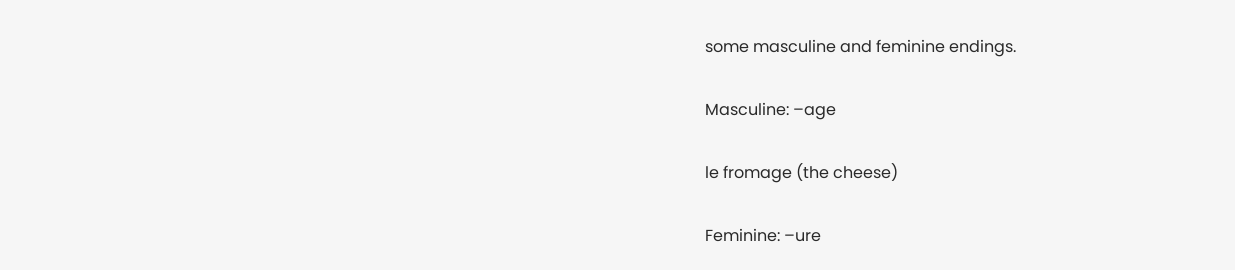some masculine and feminine endings.

Masculine: –age

le fromage (the cheese)

Feminine: –ure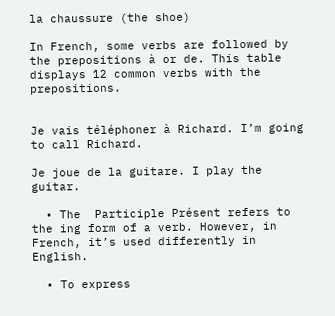la chaussure (the shoe)

In French, some verbs are followed by the prepositions à or de. This table displays 12 common verbs with the prepositions.


Je vais téléphoner à Richard. I’m going to call Richard.

Je joue de la guitare. I play the guitar.

  • The  Participle Présent refers to the ing form of a verb. However, in French, it’s used differently in English.

  • To express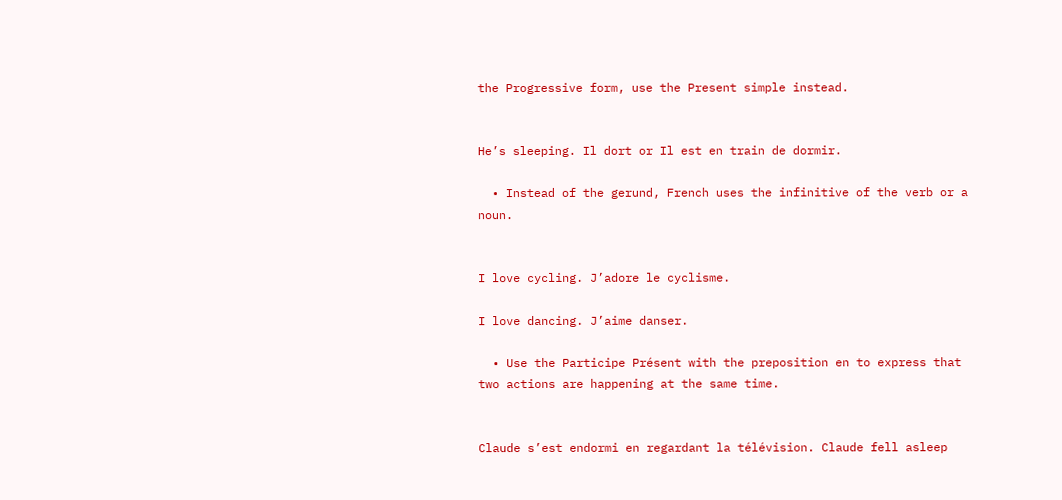the Progressive form, use the Present simple instead.


He’s sleeping. Il dort or Il est en train de dormir.

  • Instead of the gerund, French uses the infinitive of the verb or a noun.


I love cycling. J’adore le cyclisme.

I love dancing. J’aime danser.

  • Use the Participe Présent with the preposition en to express that two actions are happening at the same time.


Claude s’est endormi en regardant la télévision. Claude fell asleep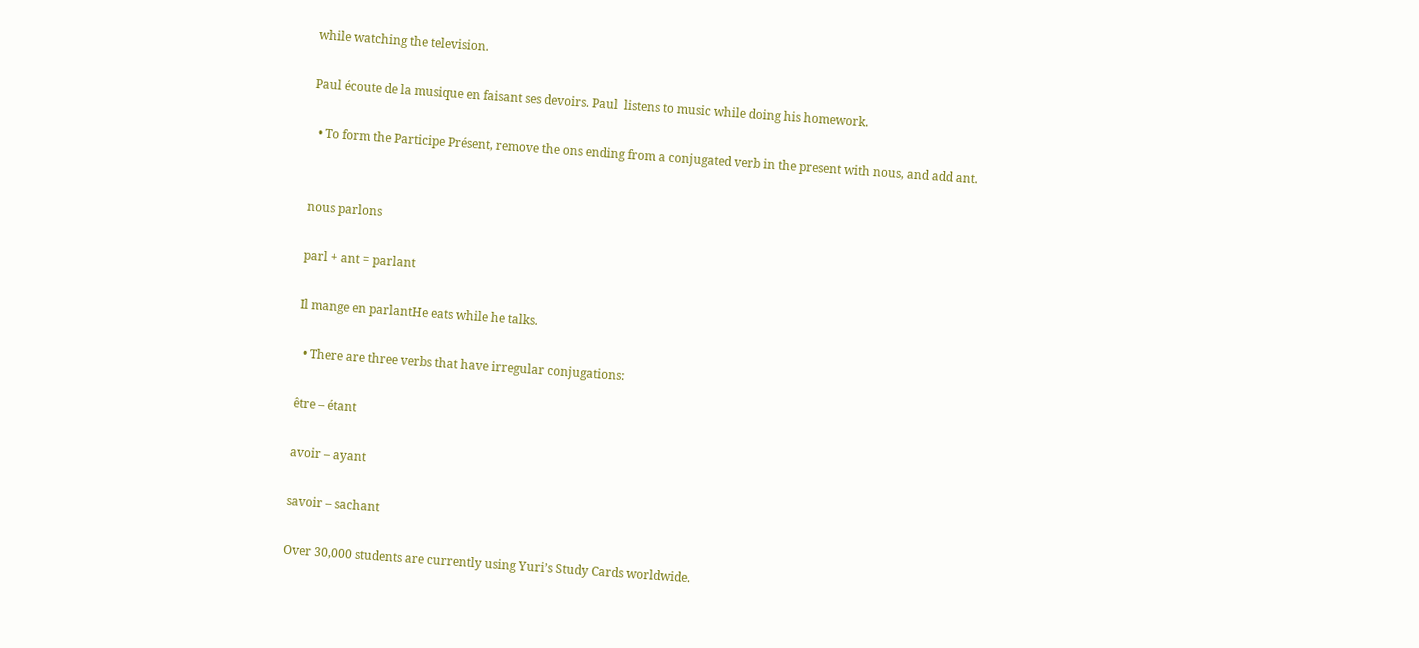while watching the television.

Paul écoute de la musique en faisant ses devoirs. Paul  listens to music while doing his homework.

  • To form the Participe Présent, remove the ons ending from a conjugated verb in the present with nous, and add ant.


nous parlons

parl + ant = parlant

Il mange en parlantHe eats while he talks.

  • There are three verbs that have irregular conjugations:

être – étant

avoir – ayant

savoir – sachant

Over 30,000 students are currently using Yuri’s Study Cards worldwide.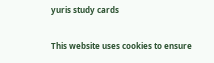yuris study cards

This website uses cookies to ensure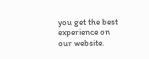you get the best experience on our website.